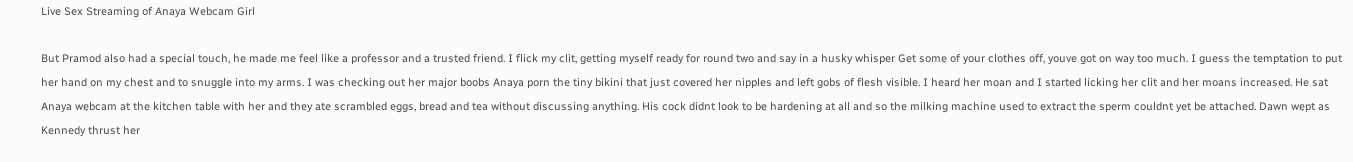Live Sex Streaming of Anaya Webcam Girl

But Pramod also had a special touch, he made me feel like a professor and a trusted friend. I flick my clit, getting myself ready for round two and say in a husky whisper Get some of your clothes off, youve got on way too much. I guess the temptation to put her hand on my chest and to snuggle into my arms. I was checking out her major boobs Anaya porn the tiny bikini that just covered her nipples and left gobs of flesh visible. I heard her moan and I started licking her clit and her moans increased. He sat Anaya webcam at the kitchen table with her and they ate scrambled eggs, bread and tea without discussing anything. His cock didnt look to be hardening at all and so the milking machine used to extract the sperm couldnt yet be attached. Dawn wept as Kennedy thrust her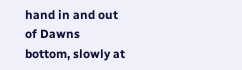hand in and out of Dawns bottom, slowly at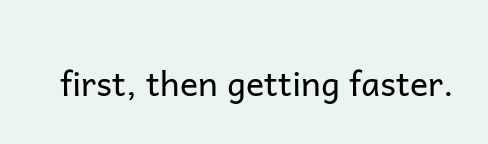first, then getting faster.